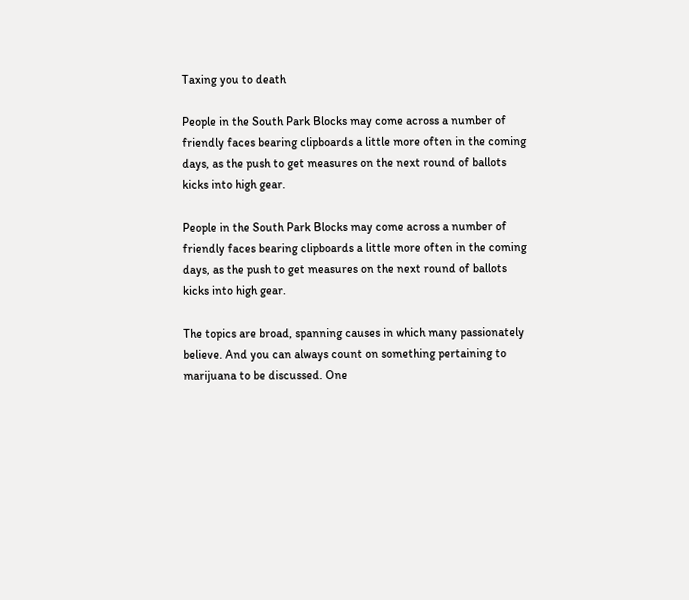Taxing you to death

People in the South Park Blocks may come across a number of friendly faces bearing clipboards a little more often in the coming days, as the push to get measures on the next round of ballots kicks into high gear.

People in the South Park Blocks may come across a number of friendly faces bearing clipboards a little more often in the coming days, as the push to get measures on the next round of ballots kicks into high gear.

The topics are broad, spanning causes in which many passionately believe. And you can always count on something pertaining to marijuana to be discussed. One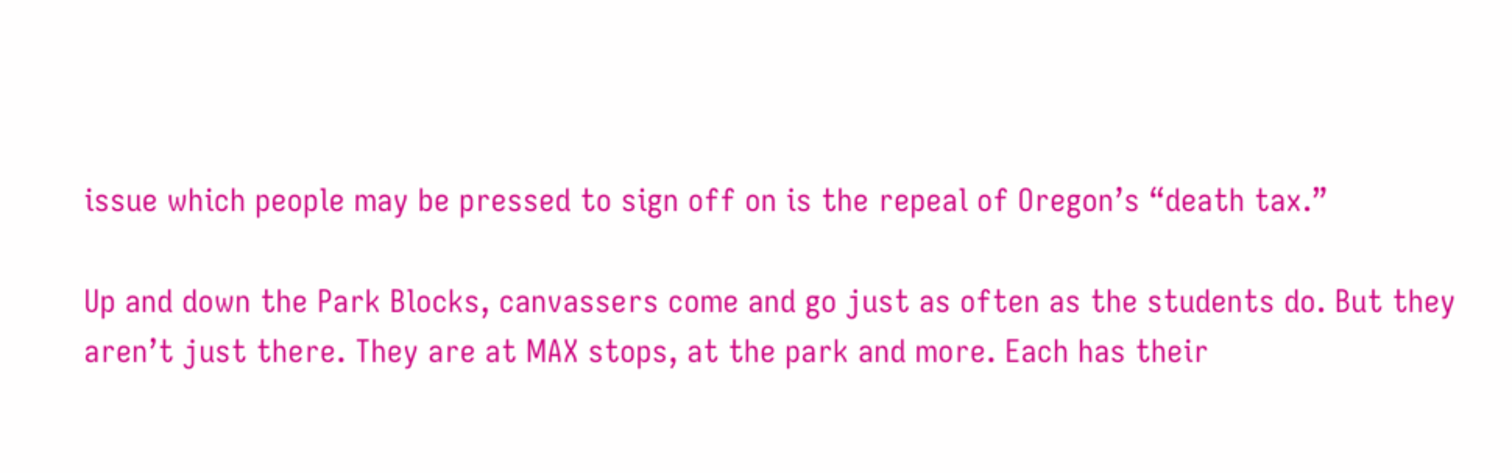issue which people may be pressed to sign off on is the repeal of Oregon’s “death tax.”

Up and down the Park Blocks, canvassers come and go just as often as the students do. But they aren’t just there. They are at MAX stops, at the park and more. Each has their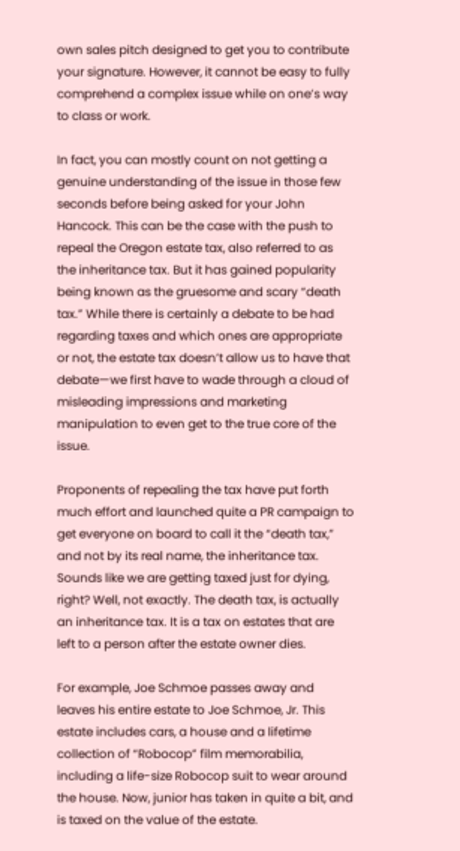own sales pitch designed to get you to contribute your signature. However, it cannot be easy to fully comprehend a complex issue while on one’s way to class or work.

In fact, you can mostly count on not getting a genuine understanding of the issue in those few seconds before being asked for your John Hancock. This can be the case with the push to repeal the Oregon estate tax, also referred to as the inheritance tax. But it has gained popularity being known as the gruesome and scary “death tax.” While there is certainly a debate to be had regarding taxes and which ones are appropriate or not, the estate tax doesn’t allow us to have that debate—we first have to wade through a cloud of misleading impressions and marketing manipulation to even get to the true core of the issue.

Proponents of repealing the tax have put forth much effort and launched quite a PR campaign to get everyone on board to call it the “death tax,” and not by its real name, the inheritance tax. Sounds like we are getting taxed just for dying, right? Well, not exactly. The death tax, is actually an inheritance tax. It is a tax on estates that are left to a person after the estate owner dies.

For example, Joe Schmoe passes away and leaves his entire estate to Joe Schmoe, Jr. This estate includes cars, a house and a lifetime collection of “Robocop” film memorabilia, including a life-size Robocop suit to wear around the house. Now, junior has taken in quite a bit, and is taxed on the value of the estate.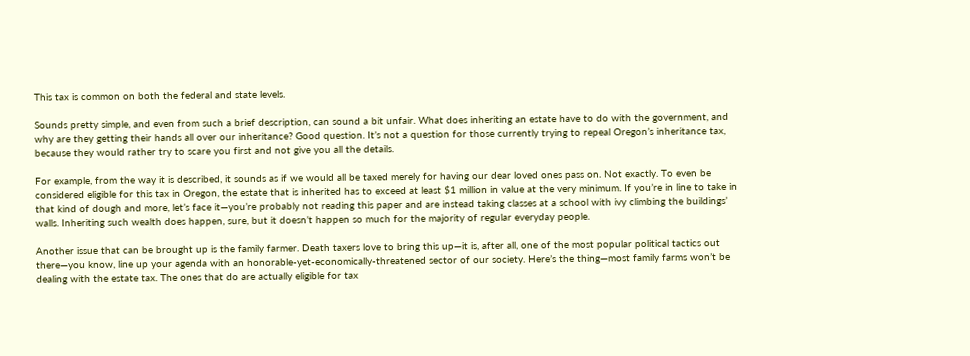This tax is common on both the federal and state levels.

Sounds pretty simple, and even from such a brief description, can sound a bit unfair. What does inheriting an estate have to do with the government, and why are they getting their hands all over our inheritance? Good question. It’s not a question for those currently trying to repeal Oregon’s inheritance tax, because they would rather try to scare you first and not give you all the details.

For example, from the way it is described, it sounds as if we would all be taxed merely for having our dear loved ones pass on. Not exactly. To even be considered eligible for this tax in Oregon, the estate that is inherited has to exceed at least $1 million in value at the very minimum. If you’re in line to take in that kind of dough and more, let’s face it—you’re probably not reading this paper and are instead taking classes at a school with ivy climbing the buildings’ walls. Inheriting such wealth does happen, sure, but it doesn’t happen so much for the majority of regular everyday people.

Another issue that can be brought up is the family farmer. Death taxers love to bring this up—it is, after all, one of the most popular political tactics out there—you know, line up your agenda with an honorable-yet-economically-threatened sector of our society. Here’s the thing—most family farms won’t be dealing with the estate tax. The ones that do are actually eligible for tax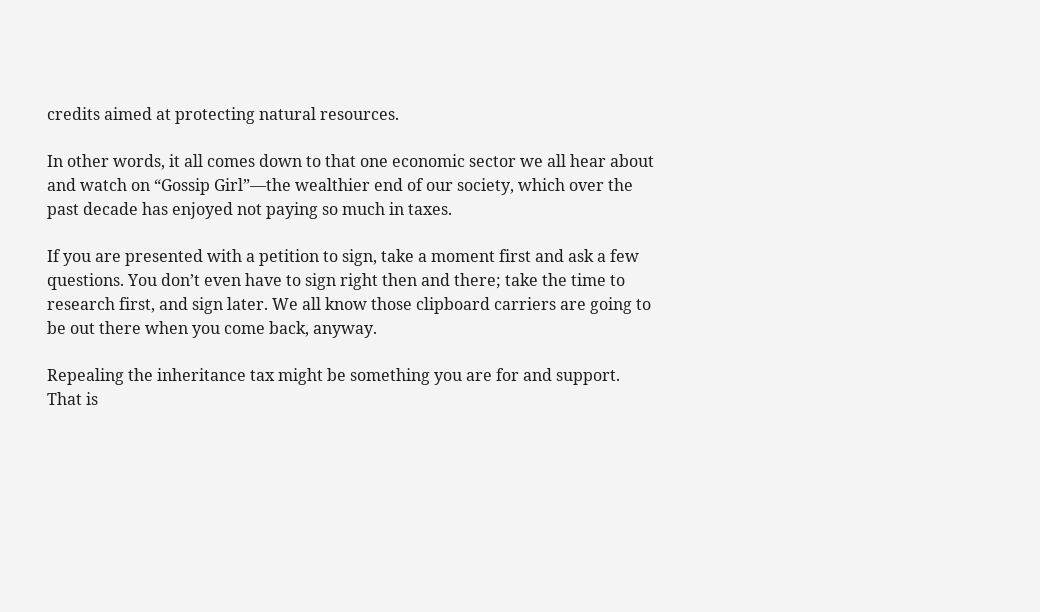credits aimed at protecting natural resources.

In other words, it all comes down to that one economic sector we all hear about and watch on “Gossip Girl”—the wealthier end of our society, which over the past decade has enjoyed not paying so much in taxes.

If you are presented with a petition to sign, take a moment first and ask a few questions. You don’t even have to sign right then and there; take the time to research first, and sign later. We all know those clipboard carriers are going to be out there when you come back, anyway.

Repealing the inheritance tax might be something you are for and support. That is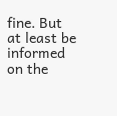fine. But at least be informed on the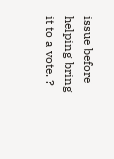issue before helping bring it to a vote. ?